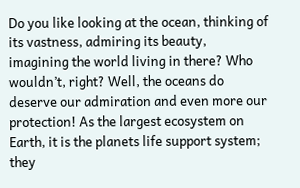Do you like looking at the ocean, thinking of its vastness, admiring its beauty, imagining the world living in there? Who wouldn’t, right? Well, the oceans do deserve our admiration and even more our protection! As the largest ecosystem on Earth, it is the planets life support system; they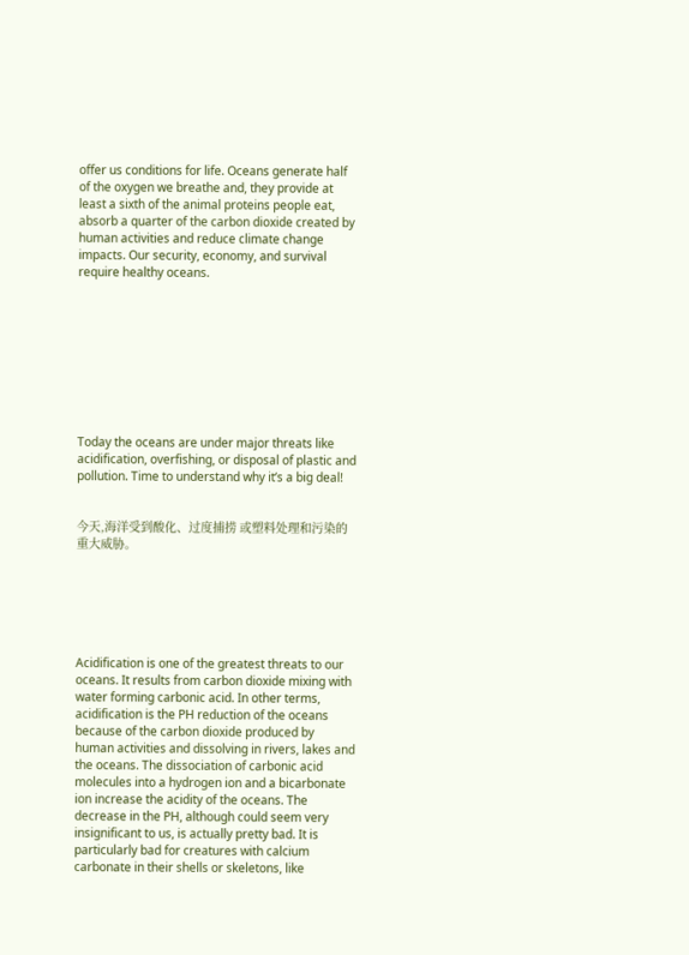offer us conditions for life. Oceans generate half of the oxygen we breathe and, they provide at least a sixth of the animal proteins people eat, absorb a quarter of the carbon dioxide created by human activities and reduce climate change impacts. Our security, economy, and survival require healthy oceans.









Today the oceans are under major threats like acidification, overfishing, or disposal of plastic and pollution. Time to understand why it’s a big deal!


今天,海洋受到酸化、过度捕捞 或塑料处理和污染的重大威胁。






Acidification is one of the greatest threats to our oceans. It results from carbon dioxide mixing with water forming carbonic acid. In other terms, acidification is the PH reduction of the oceans because of the carbon dioxide produced by human activities and dissolving in rivers, lakes and the oceans. The dissociation of carbonic acid molecules into a hydrogen ion and a bicarbonate ion increase the acidity of the oceans. The decrease in the PH, although could seem very insignificant to us, is actually pretty bad. It is particularly bad for creatures with calcium carbonate in their shells or skeletons, like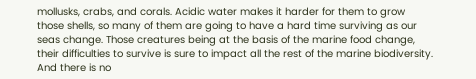mollusks, crabs, and corals. Acidic water makes it harder for them to grow those shells, so many of them are going to have a hard time surviving as our seas change. Those creatures being at the basis of the marine food change, their difficulties to survive is sure to impact all the rest of the marine biodiversity. And there is no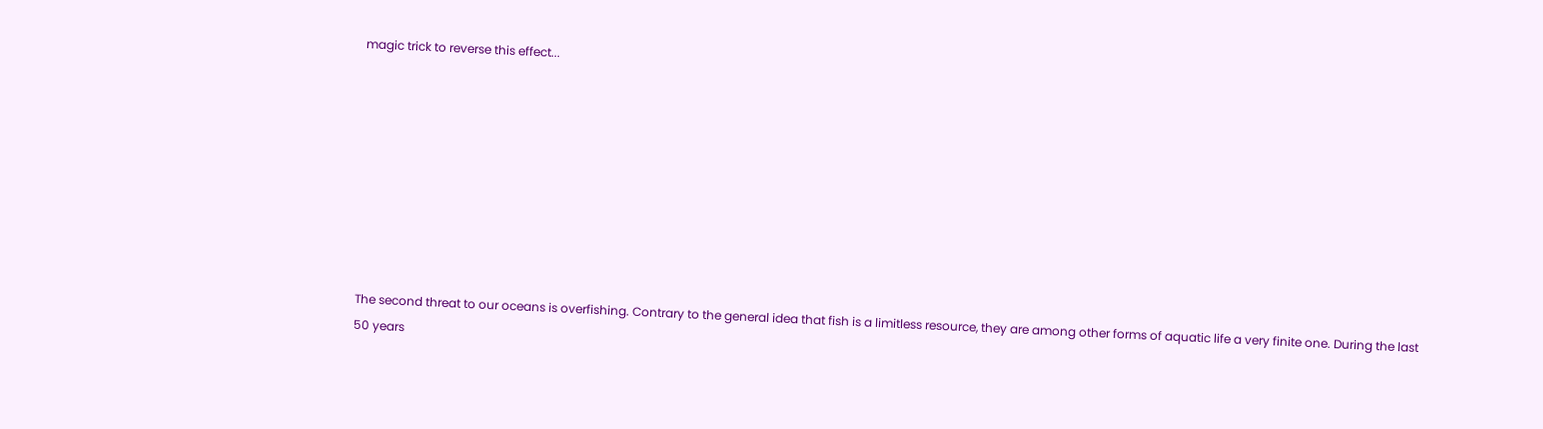magic trick to reverse this effect...









The second threat to our oceans is overfishing. Contrary to the general idea that fish is a limitless resource, they are among other forms of aquatic life a very finite one. During the last 50 years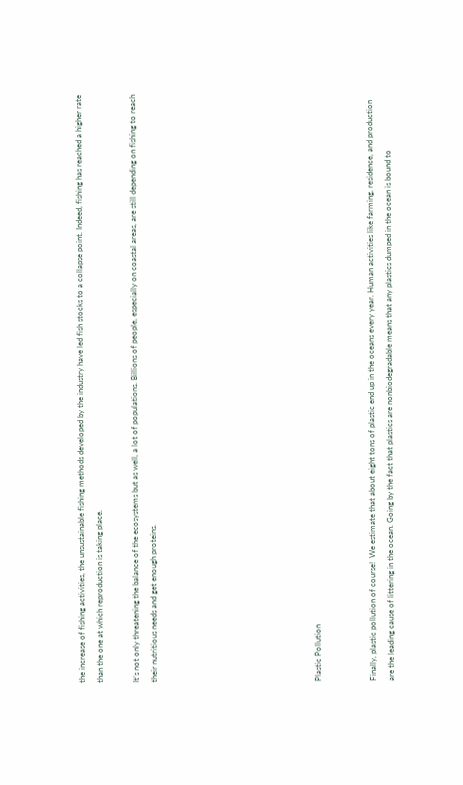the increase of fishing activities, the unsustainable fishing methods developed by the industry have led fish stocks to a collapse point. Indeed, fishing has reached a higher rate than the one at which reproduction is taking place.

It’s not only threatening the balance of the ecosystems but as well, a lot of populations. Billions of people, especially on coastal areas, are still depending on fishing to reach their nutritious needs and get enough proteins.








Plastic Pollution


Finally, plastic pollution of course!  We estimate that about eight tons of plastic end up in the oceans every year. Human activities like farming, residence, and production are the leading cause of littering in the ocean. Going by the fact that plastics are nonbiodegradable means that any plastics dumped in the ocean is bound to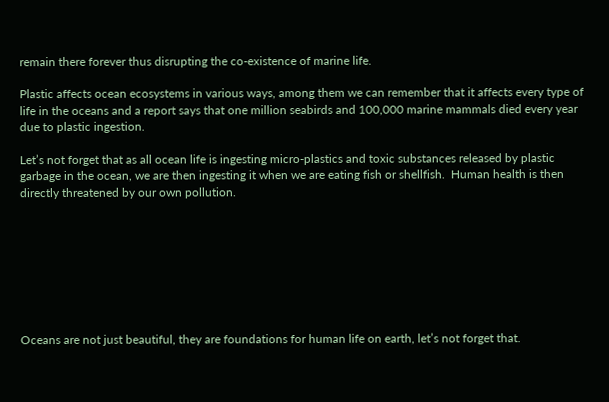remain there forever thus disrupting the co-existence of marine life.

Plastic affects ocean ecosystems in various ways, among them we can remember that it affects every type of life in the oceans and a report says that one million seabirds and 100,000 marine mammals died every year due to plastic ingestion.

Let’s not forget that as all ocean life is ingesting micro-plastics and toxic substances released by plastic garbage in the ocean, we are then ingesting it when we are eating fish or shellfish.  Human health is then directly threatened by our own pollution.








Oceans are not just beautiful, they are foundations for human life on earth, let’s not forget that.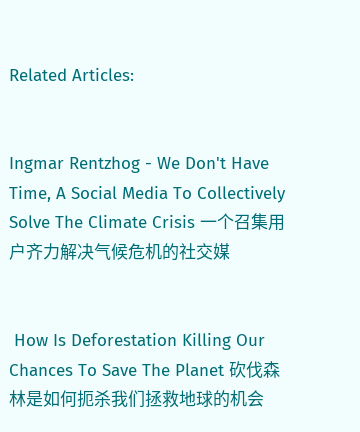Related Articles:


Ingmar Rentzhog - We Don't Have Time, A Social Media To Collectively Solve The Climate Crisis 一个召集用户齐力解决气候危机的社交媒


 How Is Deforestation Killing Our Chances To Save The Planet 砍伐森林是如何扼杀我们拯救地球的机会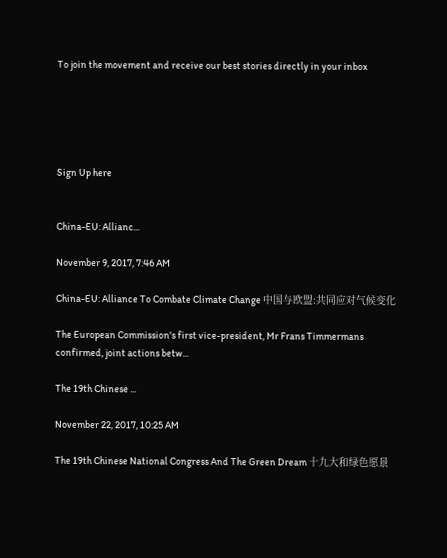To join the movement and receive our best stories directly in your inbox





Sign Up here


China-EU: Allianc...

November 9, 2017, 7:46 AM

China-EU: Alliance To Combate Climate Change 中国与欧盟:共同应对气候变化

The European Commission's first vice-president, Mr Frans Timmermans confirmed, joint actions betw...

The 19th Chinese ...

November 22, 2017, 10:25 AM

The 19th Chinese National Congress And The Green Dream 十九大和绿色愿景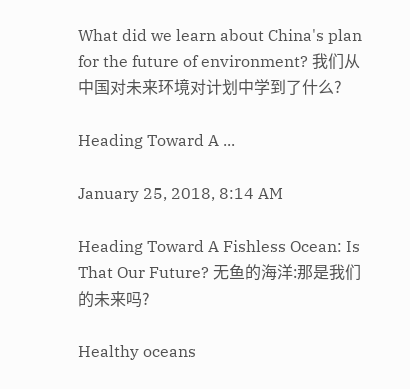What did we learn about China's plan for the future of environment? 我们从中国对未来环境对计划中学到了什么?

Heading Toward A ...

January 25, 2018, 8:14 AM

Heading Toward A Fishless Ocean: Is That Our Future? 无鱼的海洋:那是我们的未来吗?

Healthy oceans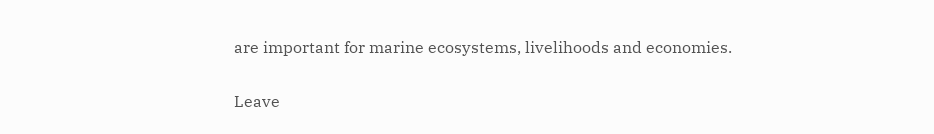are important for marine ecosystems, livelihoods and economies.

Leave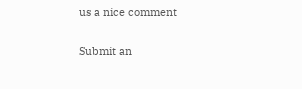us a nice comment

Submit an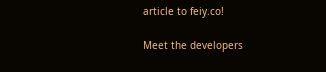article to feiy.co!

Meet the developers